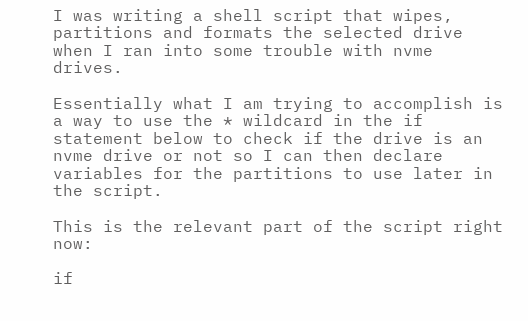I was writing a shell script that wipes, partitions and formats the selected drive when I ran into some trouble with nvme drives.

Essentially what I am trying to accomplish is a way to use the * wildcard in the if statement below to check if the drive is an nvme drive or not so I can then declare variables for the partitions to use later in the script.

This is the relevant part of the script right now:

if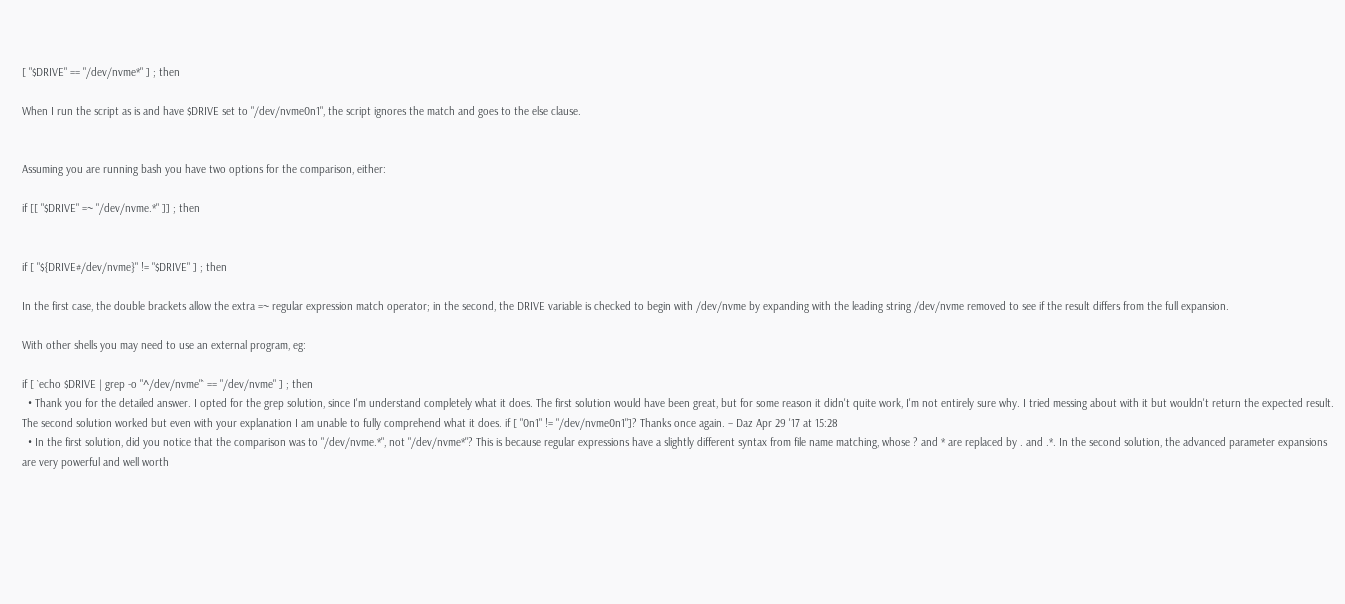[ "$DRIVE" == "/dev/nvme*" ] ; then

When I run the script as is and have $DRIVE set to "/dev/nvme0n1", the script ignores the match and goes to the else clause.


Assuming you are running bash you have two options for the comparison, either:

if [[ "$DRIVE" =~ "/dev/nvme.*" ]] ; then


if [ "${DRIVE#/dev/nvme}" != "$DRIVE" ] ; then

In the first case, the double brackets allow the extra =~ regular expression match operator; in the second, the DRIVE variable is checked to begin with /dev/nvme by expanding with the leading string /dev/nvme removed to see if the result differs from the full expansion.

With other shells you may need to use an external program, eg:

if [ `echo $DRIVE | grep -o "^/dev/nvme"` == "/dev/nvme" ] ; then
  • Thank you for the detailed answer. I opted for the grep solution, since I'm understand completely what it does. The first solution would have been great, but for some reason it didn't quite work, I'm not entirely sure why. I tried messing about with it but wouldn't return the expected result. The second solution worked but even with your explanation I am unable to fully comprehend what it does. if [ "0n1" != "/dev/nvme0n1"]? Thanks once again. – Daz Apr 29 '17 at 15:28
  • In the first solution, did you notice that the comparison was to "/dev/nvme.*", not "/dev/nvme*"? This is because regular expressions have a slightly different syntax from file name matching, whose ? and * are replaced by . and .*. In the second solution, the advanced parameter expansions are very powerful and well worth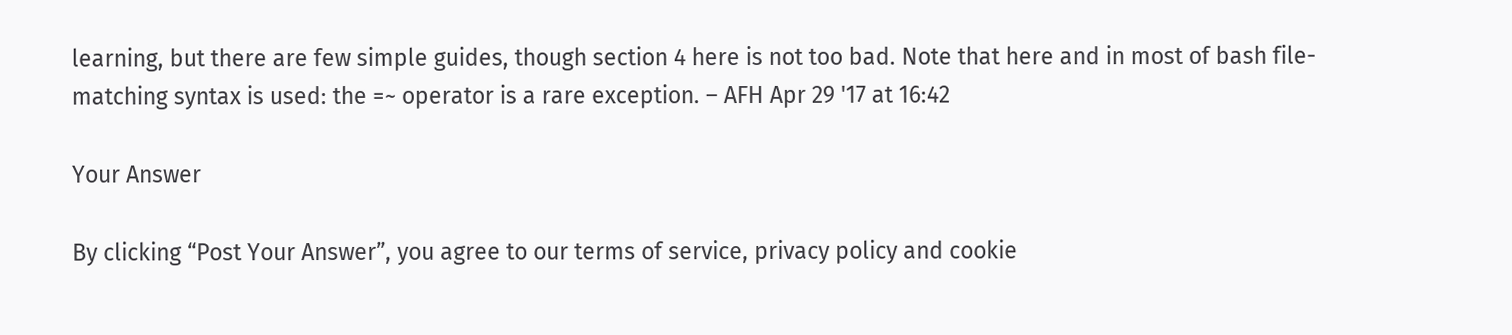learning, but there are few simple guides, though section 4 here is not too bad. Note that here and in most of bash file-matching syntax is used: the =~ operator is a rare exception. – AFH Apr 29 '17 at 16:42

Your Answer

By clicking “Post Your Answer”, you agree to our terms of service, privacy policy and cookie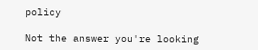policy

Not the answer you're looking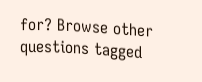for? Browse other questions tagged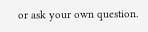or ask your own question.